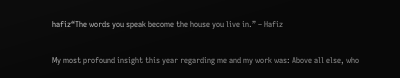hafiz“The words you speak become the house you live in.” – Hafiz

My most profound insight this year regarding me and my work was: Above all else, who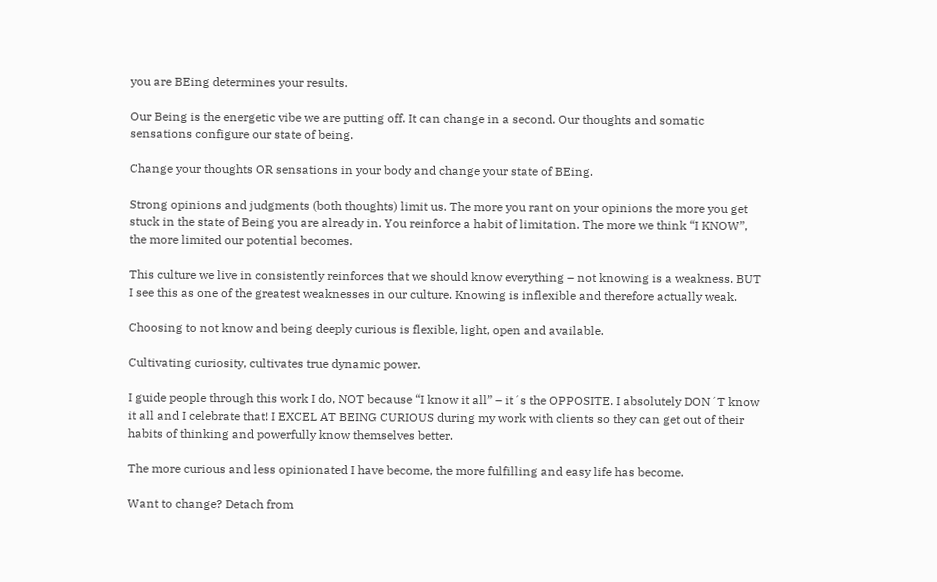you are BEing determines your results.

Our Being is the energetic vibe we are putting off. It can change in a second. Our thoughts and somatic sensations configure our state of being.

Change your thoughts OR sensations in your body and change your state of BEing.

Strong opinions and judgments (both thoughts) limit us. The more you rant on your opinions the more you get stuck in the state of Being you are already in. You reinforce a habit of limitation. The more we think “I KNOW”, the more limited our potential becomes.

This culture we live in consistently reinforces that we should know everything – not knowing is a weakness. BUT I see this as one of the greatest weaknesses in our culture. Knowing is inflexible and therefore actually weak.

Choosing to not know and being deeply curious is flexible, light, open and available.

Cultivating curiosity, cultivates true dynamic power.

I guide people through this work I do, NOT because “I know it all” – it´s the OPPOSITE. I absolutely DON´T know it all and I celebrate that! I EXCEL AT BEING CURIOUS during my work with clients so they can get out of their habits of thinking and powerfully know themselves better.

The more curious and less opinionated I have become, the more fulfilling and easy life has become.

Want to change? Detach from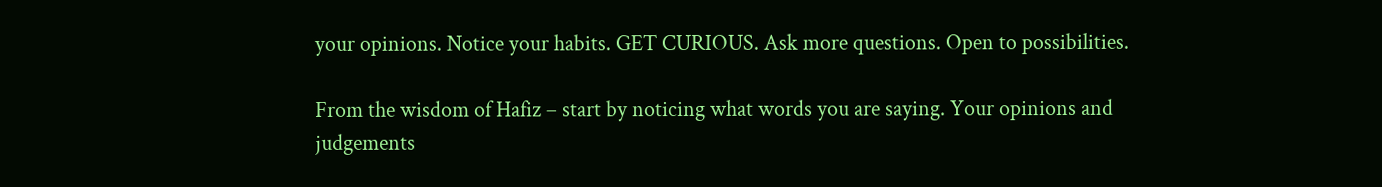your opinions. Notice your habits. GET CURIOUS. Ask more questions. Open to possibilities.

From the wisdom of Hafiz – start by noticing what words you are saying. Your opinions and judgements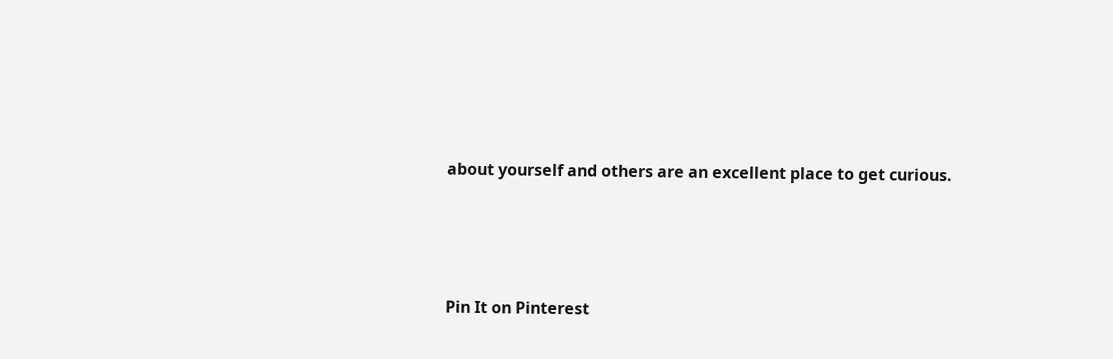about yourself and others are an excellent place to get curious.




Pin It on Pinterest